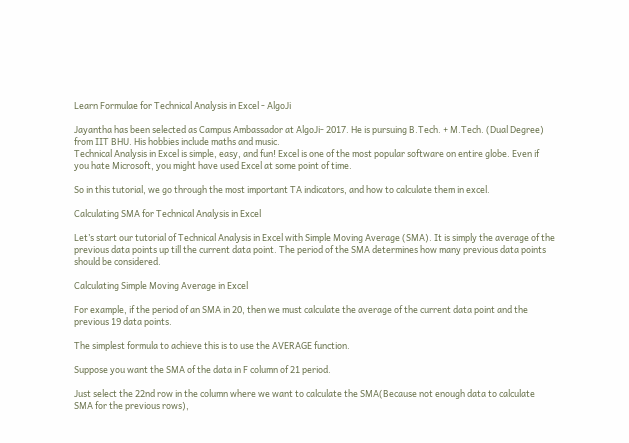Learn Formulae for Technical Analysis in Excel - AlgoJi

Jayantha has been selected as Campus Ambassador at AlgoJi- 2017. He is pursuing B.Tech. + M.Tech. (Dual Degree) from IIT BHU. His hobbies include maths and music.
Technical Analysis in Excel is simple, easy, and fun! Excel is one of the most popular software on entire globe. Even if you hate Microsoft, you might have used Excel at some point of time.

So in this tutorial, we go through the most important TA indicators, and how to calculate them in excel.

Calculating SMA for Technical Analysis in Excel

Let’s start our tutorial of Technical Analysis in Excel with Simple Moving Average (SMA). It is simply the average of the previous data points up till the current data point. The period of the SMA determines how many previous data points should be considered.

Calculating Simple Moving Average in Excel

For example, if the period of an SMA in 20, then we must calculate the average of the current data point and the previous 19 data points.

The simplest formula to achieve this is to use the AVERAGE function.

Suppose you want the SMA of the data in F column of 21 period.

Just select the 22nd row in the column where we want to calculate the SMA(Because not enough data to calculate SMA for the previous rows),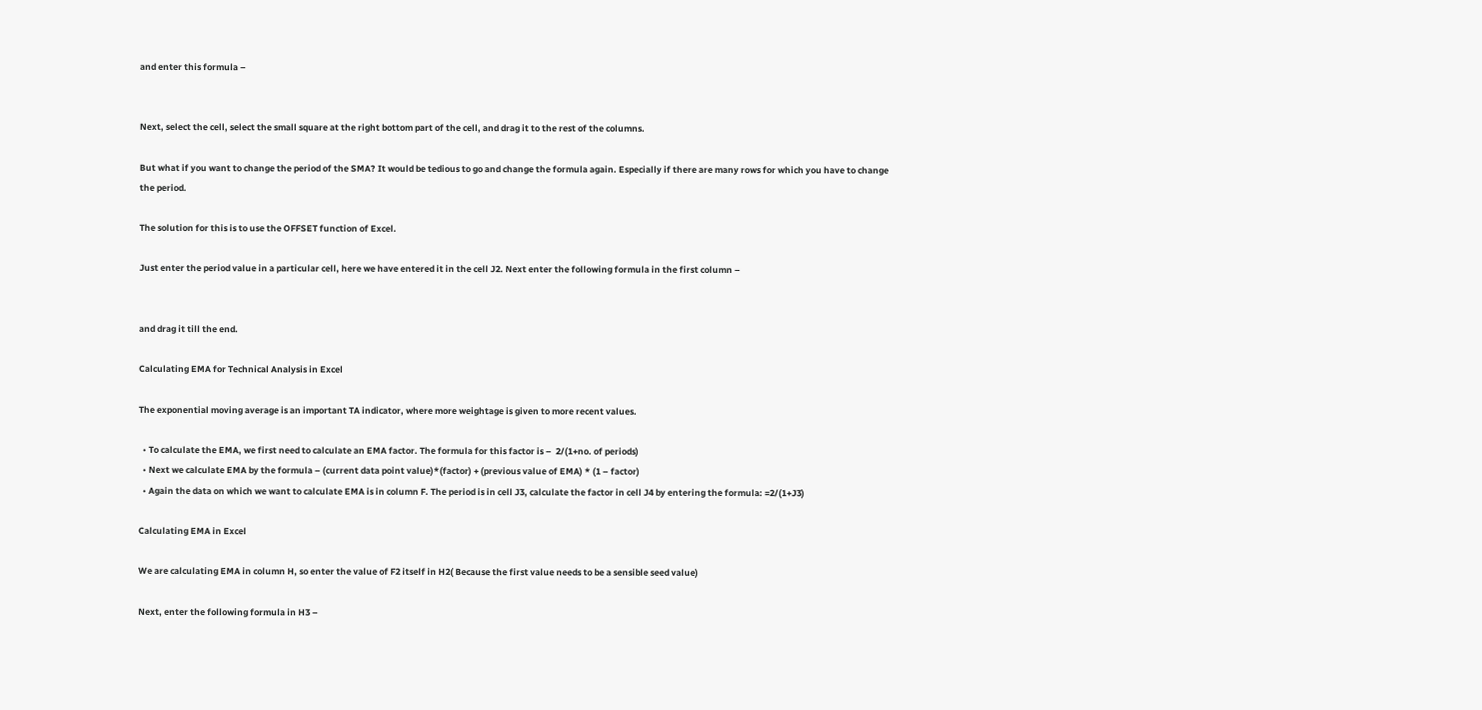and enter this formula –


Next, select the cell, select the small square at the right bottom part of the cell, and drag it to the rest of the columns.

But what if you want to change the period of the SMA? It would be tedious to go and change the formula again. Especially if there are many rows for which you have to change the period.

The solution for this is to use the OFFSET function of Excel.

Just enter the period value in a particular cell, here we have entered it in the cell J2. Next enter the following formula in the first column –


and drag it till the end.

Calculating EMA for Technical Analysis in Excel

The exponential moving average is an important TA indicator, where more weightage is given to more recent values.

  • To calculate the EMA, we first need to calculate an EMA factor. The formula for this factor is –  2/(1+no. of periods)
  • Next we calculate EMA by the formula – (current data point value)*(factor) + (previous value of EMA) * (1 – factor)
  • Again the data on which we want to calculate EMA is in column F. The period is in cell J3, calculate the factor in cell J4 by entering the formula: =2/(1+J3)

Calculating EMA in Excel

We are calculating EMA in column H, so enter the value of F2 itself in H2( Because the first value needs to be a sensible seed value)

Next, enter the following formula in H3 –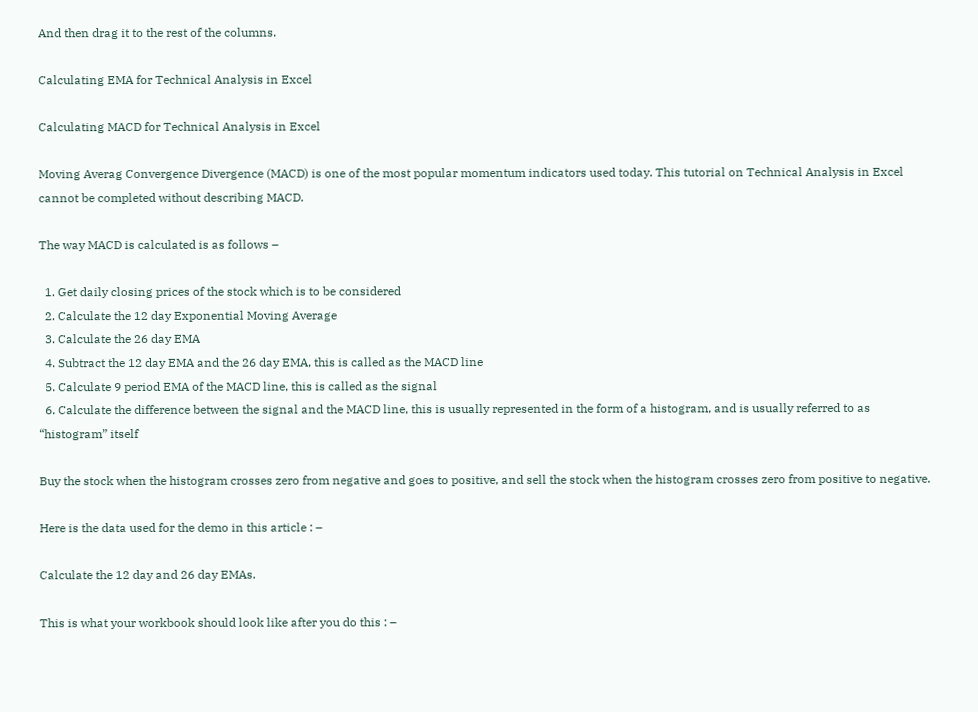And then drag it to the rest of the columns.

Calculating EMA for Technical Analysis in Excel

Calculating MACD for Technical Analysis in Excel

Moving Averag Convergence Divergence (MACD) is one of the most popular momentum indicators used today. This tutorial on Technical Analysis in Excel cannot be completed without describing MACD.

The way MACD is calculated is as follows –

  1. Get daily closing prices of the stock which is to be considered
  2. Calculate the 12 day Exponential Moving Average
  3. Calculate the 26 day EMA
  4. Subtract the 12 day EMA and the 26 day EMA, this is called as the MACD line
  5. Calculate 9 period EMA of the MACD line, this is called as the signal
  6. Calculate the difference between the signal and the MACD line, this is usually represented in the form of a histogram, and is usually referred to as “histogram” itself

Buy the stock when the histogram crosses zero from negative and goes to positive, and sell the stock when the histogram crosses zero from positive to negative.

Here is the data used for the demo in this article : –

Calculate the 12 day and 26 day EMAs.

This is what your workbook should look like after you do this : –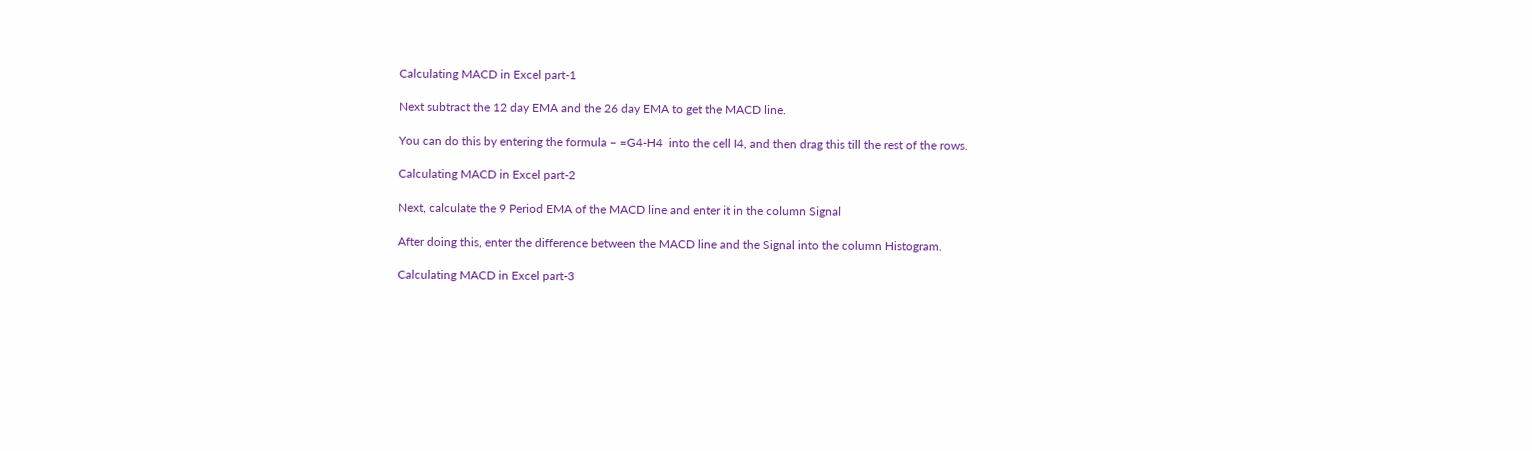Calculating MACD in Excel part-1

Next subtract the 12 day EMA and the 26 day EMA to get the MACD line.

You can do this by entering the formula – =G4-H4  into the cell I4, and then drag this till the rest of the rows.

Calculating MACD in Excel part-2

Next, calculate the 9 Period EMA of the MACD line and enter it in the column Signal

After doing this, enter the difference between the MACD line and the Signal into the column Histogram.

Calculating MACD in Excel part-3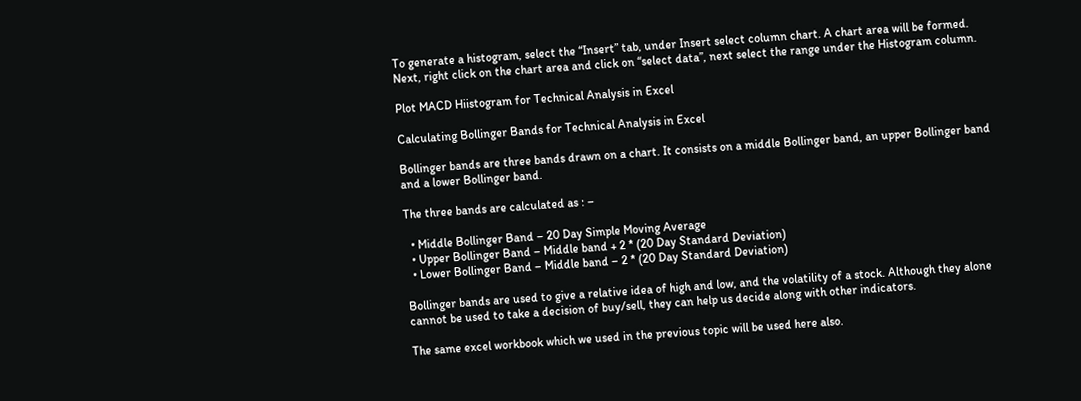To generate a histogram, select the “Insert” tab, under Insert select column chart. A chart area will be formed. Next, right click on the chart area and click on “select data”, next select the range under the Histogram column.

Plot MACD Hiistogram for Technical Analysis in Excel

Calculating Bollinger Bands for Technical Analysis in Excel

Bollinger bands are three bands drawn on a chart. It consists on a middle Bollinger band, an upper Bollinger band and a lower Bollinger band.

The three bands are calculated as : –

  • Middle Bollinger Band – 20 Day Simple Moving Average
  • Upper Bollinger Band – Middle band + 2 * (20 Day Standard Deviation)
  • Lower Bollinger Band – Middle band – 2 * (20 Day Standard Deviation)

Bollinger bands are used to give a relative idea of high and low, and the volatility of a stock. Although they alone cannot be used to take a decision of buy/sell, they can help us decide along with other indicators.

The same excel workbook which we used in the previous topic will be used here also.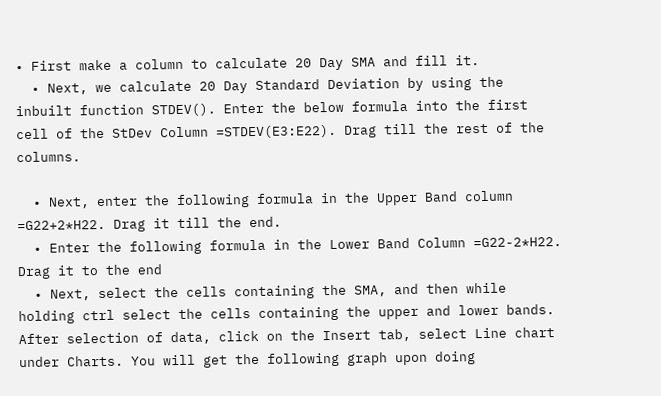• First make a column to calculate 20 Day SMA and fill it.
  • Next, we calculate 20 Day Standard Deviation by using the inbuilt function STDEV(). Enter the below formula into the first cell of the StDev Column =STDEV(E3:E22). Drag till the rest of the columns.

  • Next, enter the following formula in the Upper Band column =G22+2*H22. Drag it till the end.
  • Enter the following formula in the Lower Band Column =G22-2*H22. Drag it to the end
  • Next, select the cells containing the SMA, and then while holding ctrl select the cells containing the upper and lower bands. After selection of data, click on the Insert tab, select Line chart under Charts. You will get the following graph upon doing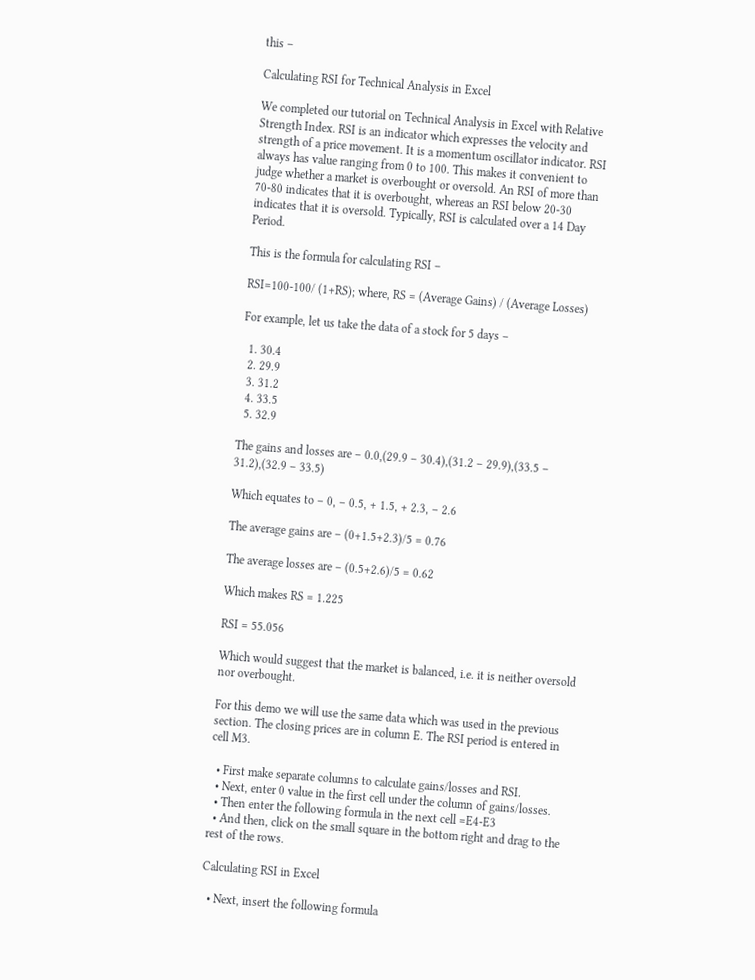this –

Calculating RSI for Technical Analysis in Excel

We completed our tutorial on Technical Analysis in Excel with Relative Strength Index. RSI is an indicator which expresses the velocity and strength of a price movement. It is a momentum oscillator indicator. RSI always has value ranging from 0 to 100. This makes it convenient to judge whether a market is overbought or oversold. An RSI of more than 70-80 indicates that it is overbought, whereas an RSI below 20-30 indicates that it is oversold. Typically, RSI is calculated over a 14 Day Period.

This is the formula for calculating RSI –

RSI=100-100/ (1+RS); where, RS = (Average Gains) / (Average Losses)

For example, let us take the data of a stock for 5 days –

  1. 30.4
  2. 29.9
  3. 31.2
  4. 33.5
  5. 32.9

The gains and losses are – 0.0,(29.9 – 30.4),(31.2 – 29.9),(33.5 – 31.2),(32.9 – 33.5)

Which equates to – 0, – 0.5, + 1.5, + 2.3, – 2.6

The average gains are – (0+1.5+2.3)/5 = 0.76

The average losses are – (0.5+2.6)/5 = 0.62

Which makes RS = 1.225

RSI = 55.056

Which would suggest that the market is balanced, i.e. it is neither oversold nor overbought.

For this demo we will use the same data which was used in the previous section. The closing prices are in column E. The RSI period is entered in cell M3.

  • First make separate columns to calculate gains/losses and RSI.
  • Next, enter 0 value in the first cell under the column of gains/losses.
  • Then enter the following formula in the next cell =E4-E3
  • And then, click on the small square in the bottom right and drag to the rest of the rows.

Calculating RSI in Excel

  • Next, insert the following formula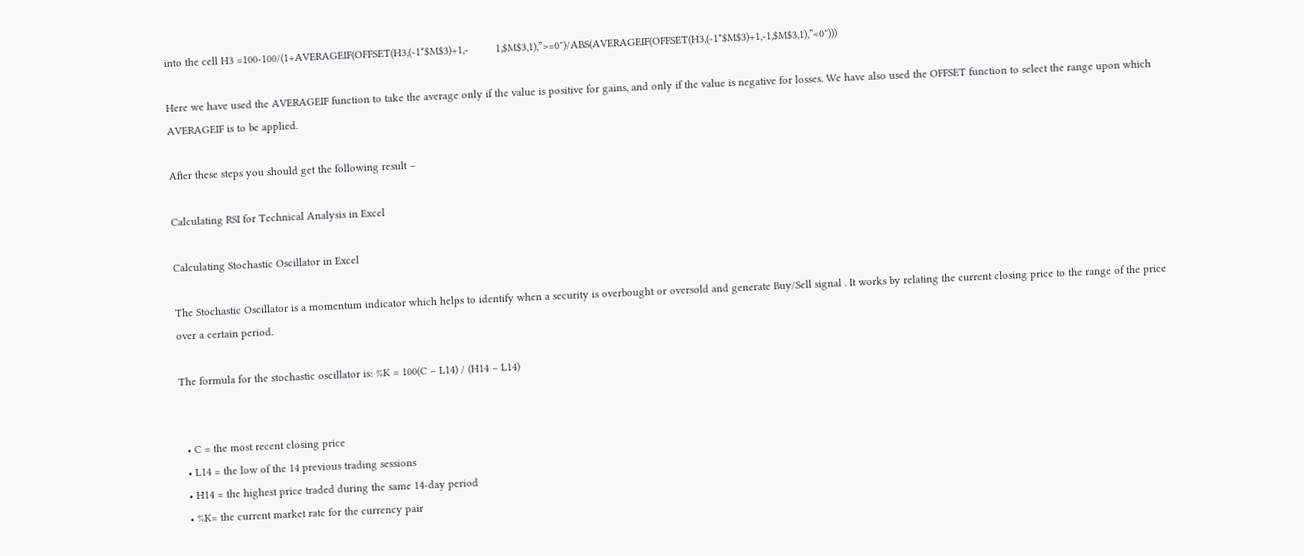into the cell H3 =100-100/(1+AVERAGEIF(OFFSET(H3,(-1*$M$3)+1,-         1,$M$3,1),”>=0″)/ABS(AVERAGEIF(OFFSET(H3,(-1*$M$3)+1,-1,$M$3,1),”<0″)))

Here we have used the AVERAGEIF function to take the average only if the value is positive for gains, and only if the value is negative for losses. We have also used the OFFSET function to select the range upon which AVERAGEIF is to be applied.

After these steps you should get the following result –

Calculating RSI for Technical Analysis in Excel

Calculating Stochastic Oscillator in Excel

The Stochastic Oscillator is a momentum indicator which helps to identify when a security is overbought or oversold and generate Buy/Sell signal . It works by relating the current closing price to the range of the price over a certain period.

The formula for the stochastic oscillator is: %K = 100(C – L14) / (H14 – L14)


  • C = the most recent closing price
  • L14 = the low of the 14 previous trading sessions
  • H14 = the highest price traded during the same 14-day period
  • %K= the current market rate for the currency pair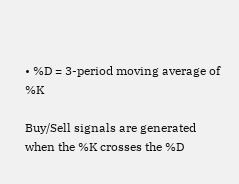• %D = 3-period moving average of %K

Buy/Sell signals are generated when the %K crosses the %D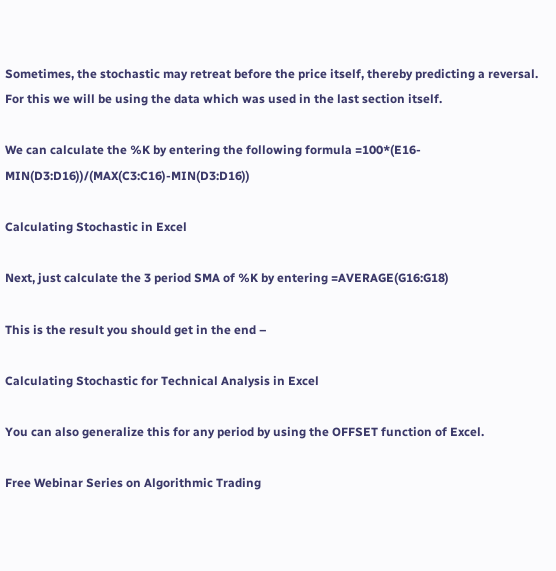Sometimes, the stochastic may retreat before the price itself, thereby predicting a reversal. For this we will be using the data which was used in the last section itself.

We can calculate the %K by entering the following formula =100*(E16-MIN(D3:D16))/(MAX(C3:C16)-MIN(D3:D16))

Calculating Stochastic in Excel

Next, just calculate the 3 period SMA of %K by entering =AVERAGE(G16:G18)

This is the result you should get in the end –

Calculating Stochastic for Technical Analysis in Excel

You can also generalize this for any period by using the OFFSET function of Excel.

Free Webinar Series on Algorithmic Trading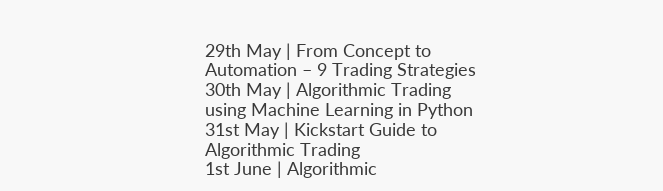29th May | From Concept to Automation – 9 Trading Strategies
30th May | Algorithmic Trading using Machine Learning in Python
31st May | Kickstart Guide to Algorithmic Trading
1st June | Algorithmic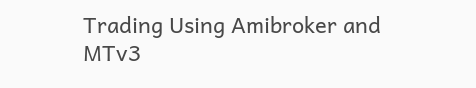Trading Using Amibroker and MTv3